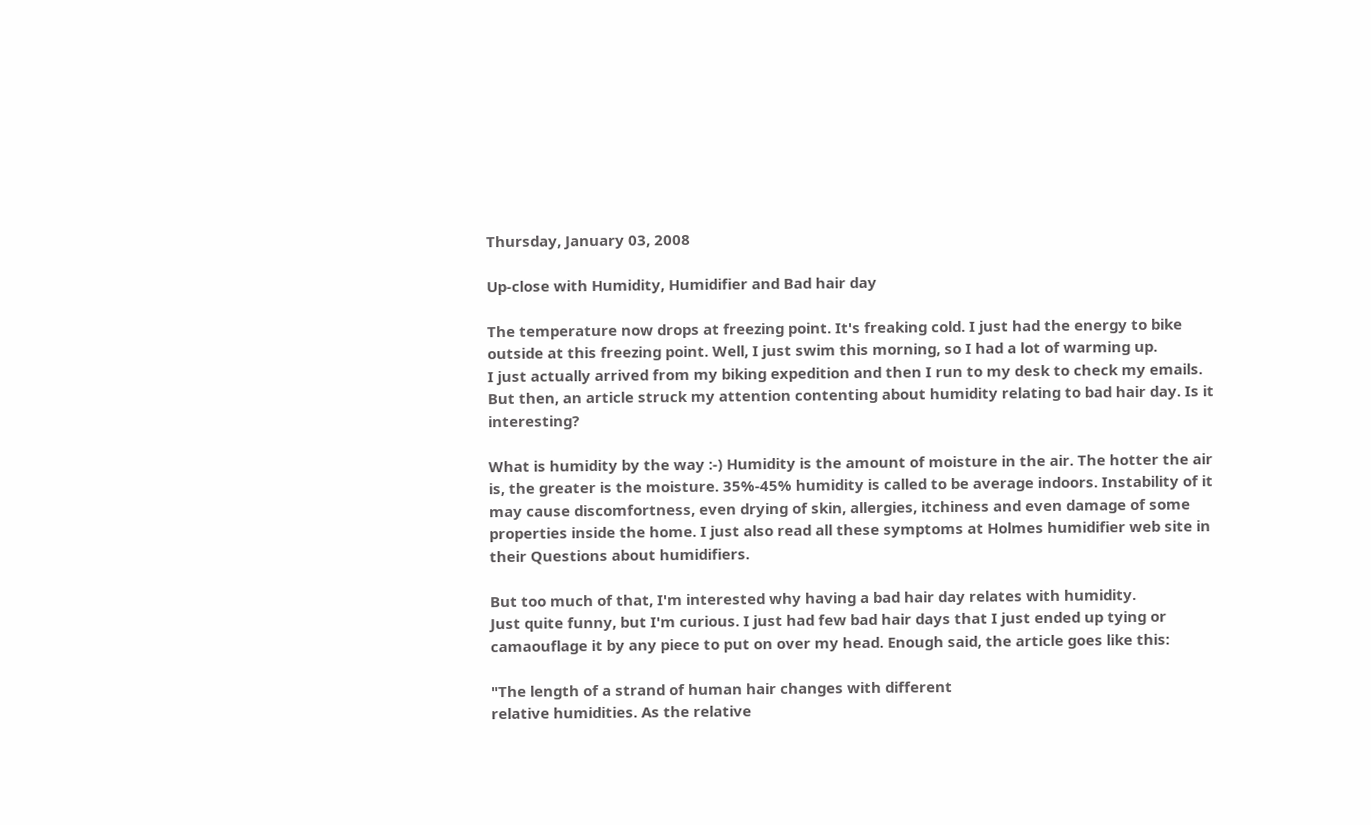Thursday, January 03, 2008

Up-close with Humidity, Humidifier and Bad hair day

The temperature now drops at freezing point. It's freaking cold. I just had the energy to bike outside at this freezing point. Well, I just swim this morning, so I had a lot of warming up.
I just actually arrived from my biking expedition and then I run to my desk to check my emails. But then, an article struck my attention contenting about humidity relating to bad hair day. Is it interesting?

What is humidity by the way :-) Humidity is the amount of moisture in the air. The hotter the air is, the greater is the moisture. 35%-45% humidity is called to be average indoors. Instability of it may cause discomfortness, even drying of skin, allergies, itchiness and even damage of some properties inside the home. I just also read all these symptoms at Holmes humidifier web site in their Questions about humidifiers.

But too much of that, I'm interested why having a bad hair day relates with humidity.
Just quite funny, but I'm curious. I just had few bad hair days that I just ended up tying or camaouflage it by any piece to put on over my head. Enough said, the article goes like this:

"The length of a strand of human hair changes with different
relative humidities. As the relative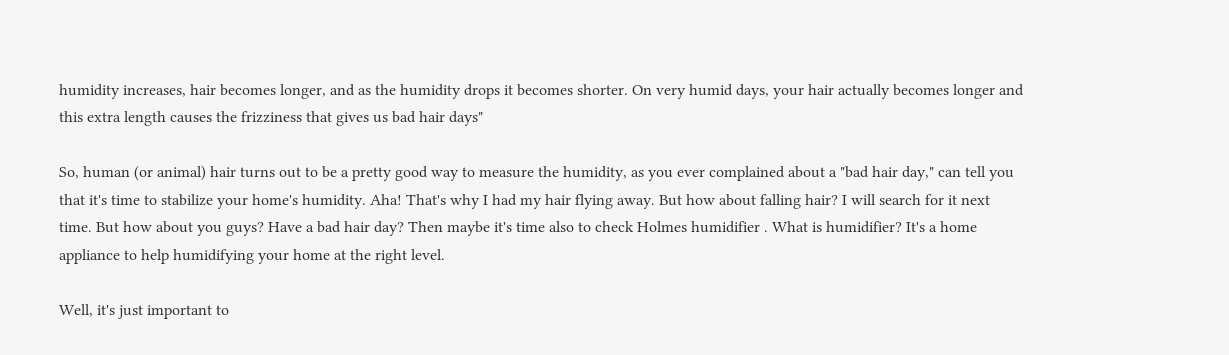humidity increases, hair becomes longer, and as the humidity drops it becomes shorter. On very humid days, your hair actually becomes longer and this extra length causes the frizziness that gives us bad hair days"

So, human (or animal) hair turns out to be a pretty good way to measure the humidity, as you ever complained about a "bad hair day," can tell you that it's time to stabilize your home's humidity. Aha! That's why I had my hair flying away. But how about falling hair? I will search for it next time. But how about you guys? Have a bad hair day? Then maybe it's time also to check Holmes humidifier . What is humidifier? It's a home appliance to help humidifying your home at the right level.

Well, it's just important to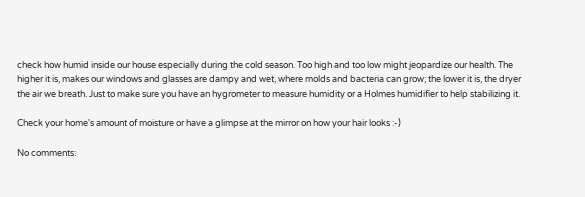check how humid inside our house especially during the cold season. Too high and too low might jeopardize our health. The higher it is, makes our windows and glasses are dampy and wet, where molds and bacteria can grow; the lower it is, the dryer the air we breath. Just to make sure you have an hygrometer to measure humidity or a Holmes humidifier to help stabilizing it.

Check your home's amount of moisture or have a glimpse at the mirror on how your hair looks :-)

No comments: